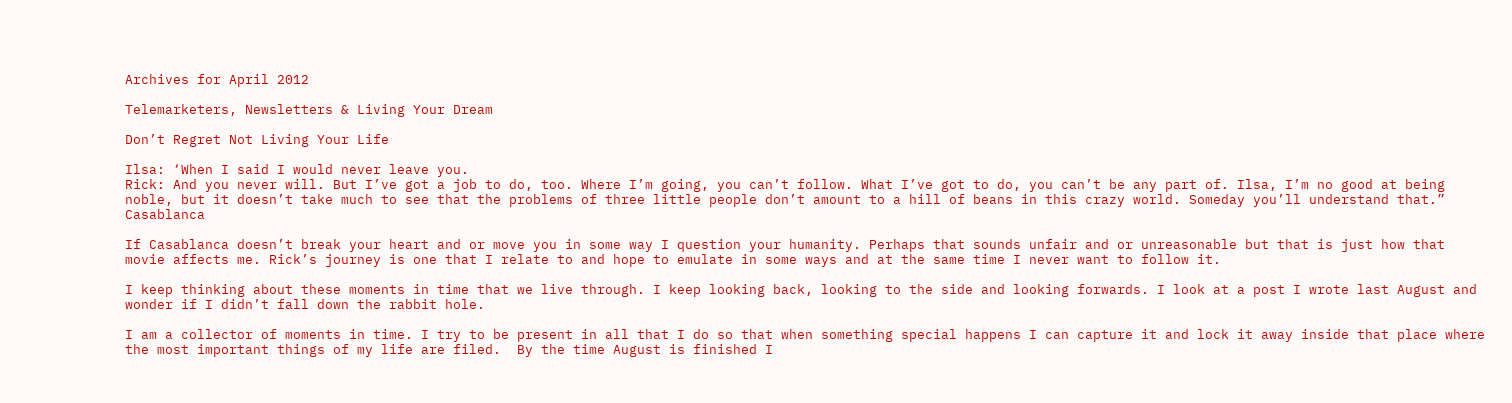Archives for April 2012

Telemarketers, Newsletters & Living Your Dream

Don’t Regret Not Living Your Life

Ilsa: ‘When I said I would never leave you.
Rick: And you never will. But I’ve got a job to do, too. Where I’m going, you can’t follow. What I’ve got to do, you can’t be any part of. Ilsa, I’m no good at being noble, but it doesn’t take much to see that the problems of three little people don’t amount to a hill of beans in this crazy world. Someday you’ll understand that.” Casablanca

If Casablanca doesn’t break your heart and or move you in some way I question your humanity. Perhaps that sounds unfair and or unreasonable but that is just how that movie affects me. Rick’s journey is one that I relate to and hope to emulate in some ways and at the same time I never want to follow it.

I keep thinking about these moments in time that we live through. I keep looking back, looking to the side and looking forwards. I look at a post I wrote last August and wonder if I didn’t fall down the rabbit hole.

I am a collector of moments in time. I try to be present in all that I do so that when something special happens I can capture it and lock it away inside that place where the most important things of my life are filed.  By the time August is finished I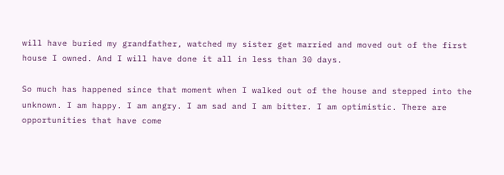will have buried my grandfather, watched my sister get married and moved out of the first house I owned. And I will have done it all in less than 30 days.

So much has happened since that moment when I walked out of the house and stepped into the unknown. I am happy. I am angry. I am sad and I am bitter. I am optimistic. There are opportunities that have come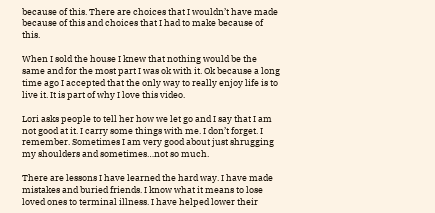because of this. There are choices that I wouldn’t have made because of this and choices that I had to make because of this.

When I sold the house I knew that nothing would be the same and for the most part I was ok with it. Ok because a long time ago I accepted that the only way to really enjoy life is to live it. It is part of why I love this video.

Lori asks people to tell her how we let go and I say that I am not good at it. I carry some things with me. I don’t forget. I remember. Sometimes I am very good about just shrugging my shoulders and sometimes…not so much.

There are lessons I have learned the hard way. I have made mistakes and buried friends. I know what it means to lose loved ones to terminal illness. I have helped lower their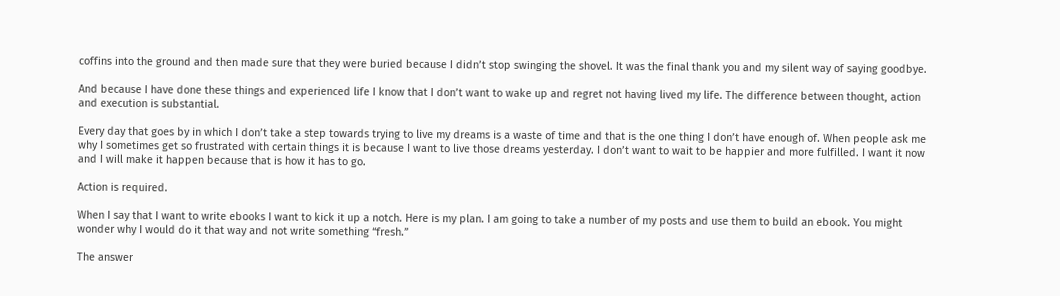coffins into the ground and then made sure that they were buried because I didn’t stop swinging the shovel. It was the final thank you and my silent way of saying goodbye.

And because I have done these things and experienced life I know that I don’t want to wake up and regret not having lived my life. The difference between thought, action and execution is substantial.

Every day that goes by in which I don’t take a step towards trying to live my dreams is a waste of time and that is the one thing I don’t have enough of. When people ask me why I sometimes get so frustrated with certain things it is because I want to live those dreams yesterday. I don’t want to wait to be happier and more fulfilled. I want it now and I will make it happen because that is how it has to go.

Action is required.

When I say that I want to write ebooks I want to kick it up a notch. Here is my plan. I am going to take a number of my posts and use them to build an ebook. You might wonder why I would do it that way and not write something “fresh.”

The answer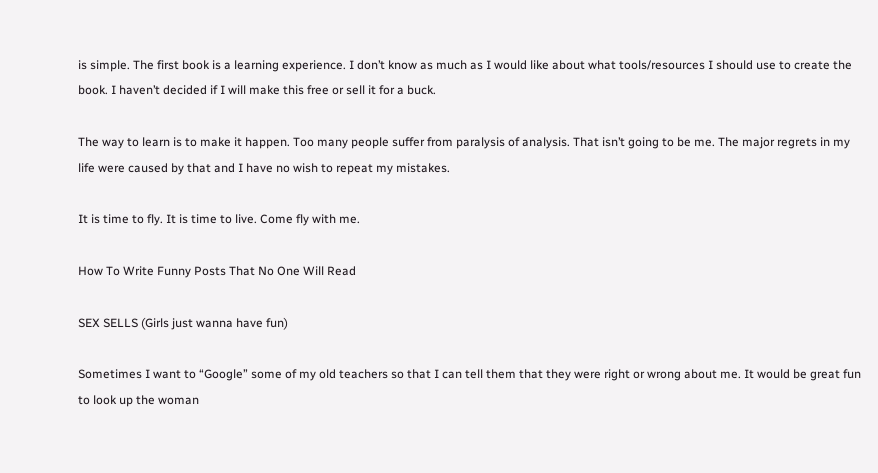is simple. The first book is a learning experience. I don’t know as much as I would like about what tools/resources I should use to create the book. I haven’t decided if I will make this free or sell it for a buck.

The way to learn is to make it happen. Too many people suffer from paralysis of analysis. That isn’t going to be me. The major regrets in my life were caused by that and I have no wish to repeat my mistakes.

It is time to fly. It is time to live. Come fly with me.

How To Write Funny Posts That No One Will Read

SEX SELLS (Girls just wanna have fun)

Sometimes I want to “Google” some of my old teachers so that I can tell them that they were right or wrong about me. It would be great fun to look up the woman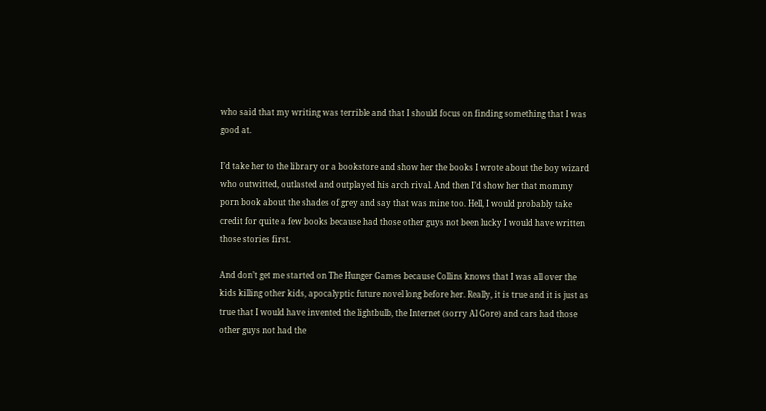who said that my writing was terrible and that I should focus on finding something that I was good at.

I’d take her to the library or a bookstore and show her the books I wrote about the boy wizard who outwitted, outlasted and outplayed his arch rival. And then I’d show her that mommy porn book about the shades of grey and say that was mine too. Hell, I would probably take credit for quite a few books because had those other guys not been lucky I would have written those stories first.

And don’t get me started on The Hunger Games because Collins knows that I was all over the kids killing other kids, apocalyptic future novel long before her. Really, it is true and it is just as true that I would have invented the lightbulb, the Internet (sorry Al Gore) and cars had those other guys not had the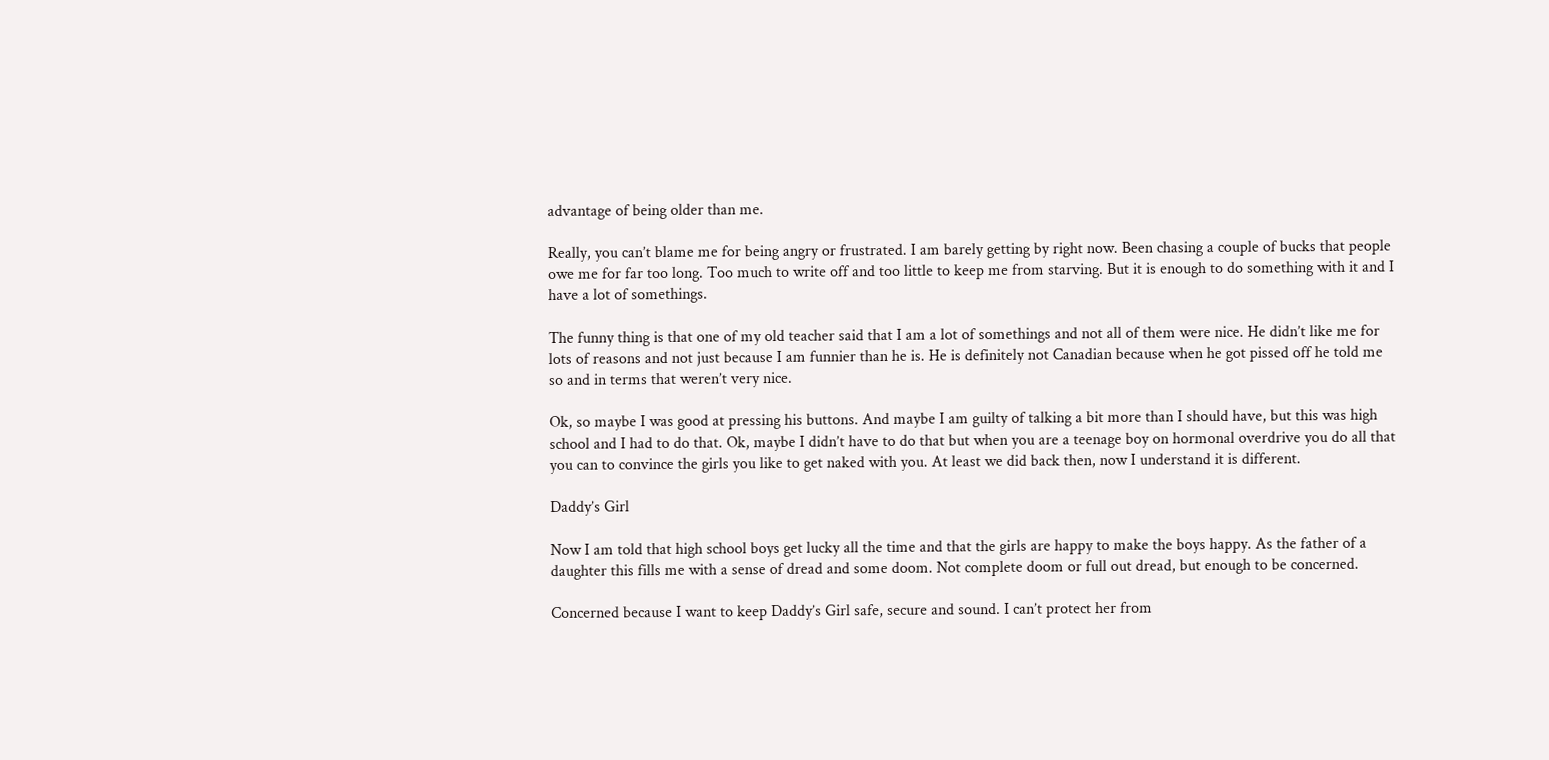advantage of being older than me.

Really, you can’t blame me for being angry or frustrated. I am barely getting by right now. Been chasing a couple of bucks that people owe me for far too long. Too much to write off and too little to keep me from starving. But it is enough to do something with it and I have a lot of somethings.

The funny thing is that one of my old teacher said that I am a lot of somethings and not all of them were nice. He didn’t like me for lots of reasons and not just because I am funnier than he is. He is definitely not Canadian because when he got pissed off he told me so and in terms that weren’t very nice.

Ok, so maybe I was good at pressing his buttons. And maybe I am guilty of talking a bit more than I should have, but this was high school and I had to do that. Ok, maybe I didn’t have to do that but when you are a teenage boy on hormonal overdrive you do all that you can to convince the girls you like to get naked with you. At least we did back then, now I understand it is different.

Daddy’s Girl

Now I am told that high school boys get lucky all the time and that the girls are happy to make the boys happy. As the father of a daughter this fills me with a sense of dread and some doom. Not complete doom or full out dread, but enough to be concerned.

Concerned because I want to keep Daddy’s Girl safe, secure and sound. I can’t protect her from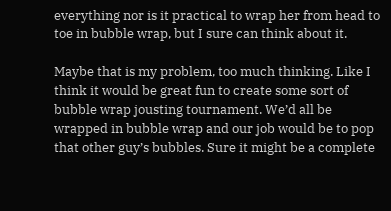everything nor is it practical to wrap her from head to toe in bubble wrap, but I sure can think about it.

Maybe that is my problem, too much thinking. Like I think it would be great fun to create some sort of bubble wrap jousting tournament. We’d all be wrapped in bubble wrap and our job would be to pop that other guy’s bubbles. Sure it might be a complete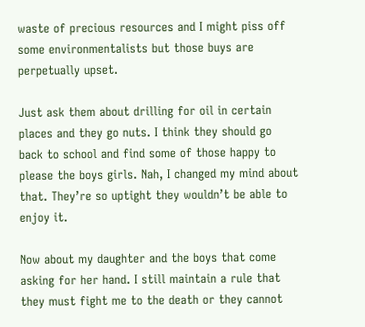waste of precious resources and I might piss off some environmentalists but those buys are perpetually upset.

Just ask them about drilling for oil in certain places and they go nuts. I think they should go back to school and find some of those happy to please the boys girls. Nah, I changed my mind about that. They’re so uptight they wouldn’t be able to enjoy it.

Now about my daughter and the boys that come asking for her hand. I still maintain a rule that they must fight me to the death or they cannot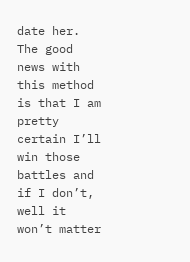date her. The good news with this method is that I am pretty certain I’ll win those battles and if I don’t, well it won’t matter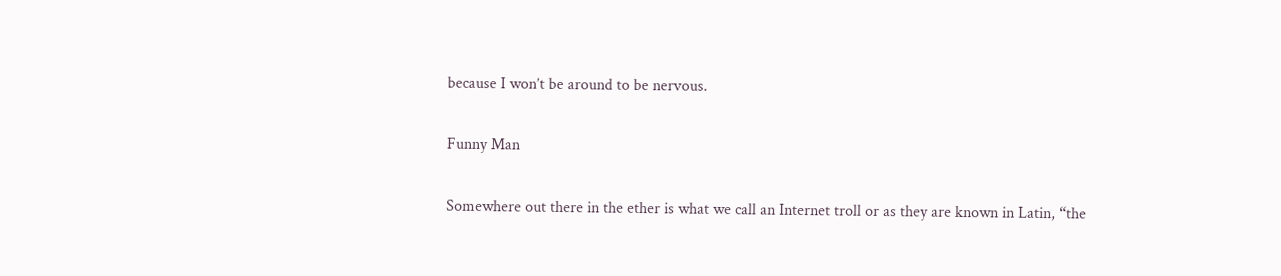because I won’t be around to be nervous.

Funny Man

Somewhere out there in the ether is what we call an Internet troll or as they are known in Latin, “the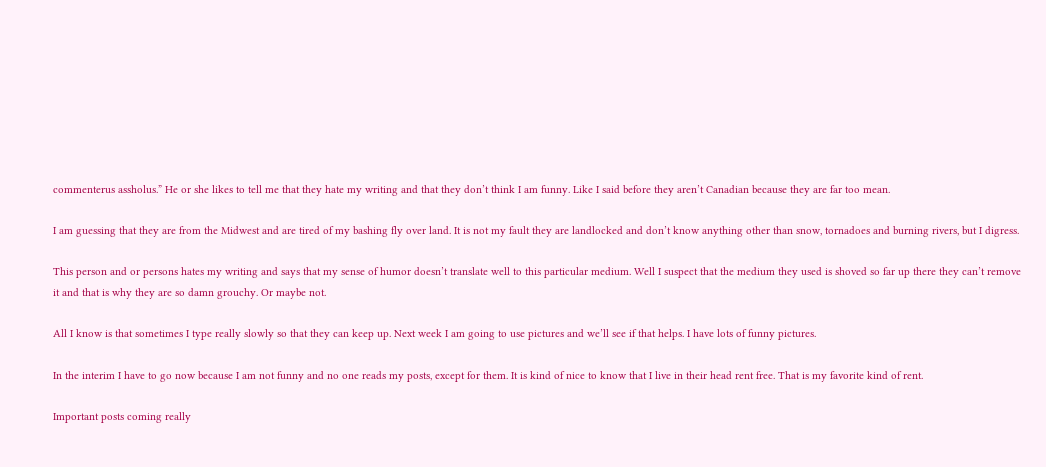commenterus assholus.” He or she likes to tell me that they hate my writing and that they don’t think I am funny. Like I said before they aren’t Canadian because they are far too mean.

I am guessing that they are from the Midwest and are tired of my bashing fly over land. It is not my fault they are landlocked and don’t know anything other than snow, tornadoes and burning rivers, but I digress.

This person and or persons hates my writing and says that my sense of humor doesn’t translate well to this particular medium. Well I suspect that the medium they used is shoved so far up there they can’t remove it and that is why they are so damn grouchy. Or maybe not.

All I know is that sometimes I type really slowly so that they can keep up. Next week I am going to use pictures and we’ll see if that helps. I have lots of funny pictures.

In the interim I have to go now because I am not funny and no one reads my posts, except for them. It is kind of nice to know that I live in their head rent free. That is my favorite kind of rent.

Important posts coming really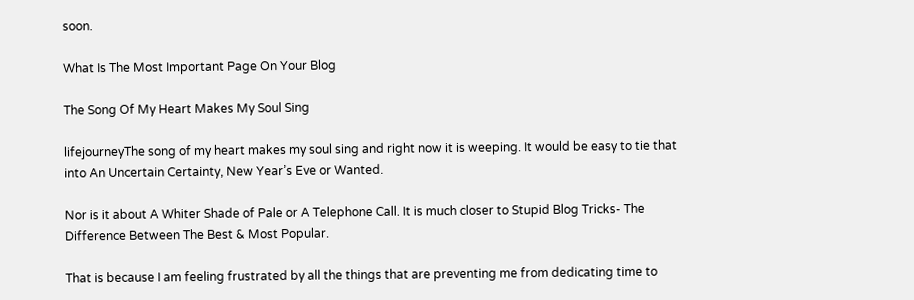soon.

What Is The Most Important Page On Your Blog

The Song Of My Heart Makes My Soul Sing

lifejourneyThe song of my heart makes my soul sing and right now it is weeping. It would be easy to tie that into An Uncertain Certainty, New Year’s Eve or Wanted.

Nor is it about A Whiter Shade of Pale or A Telephone Call. It is much closer to Stupid Blog Tricks- The Difference Between The Best & Most Popular.

That is because I am feeling frustrated by all the things that are preventing me from dedicating time to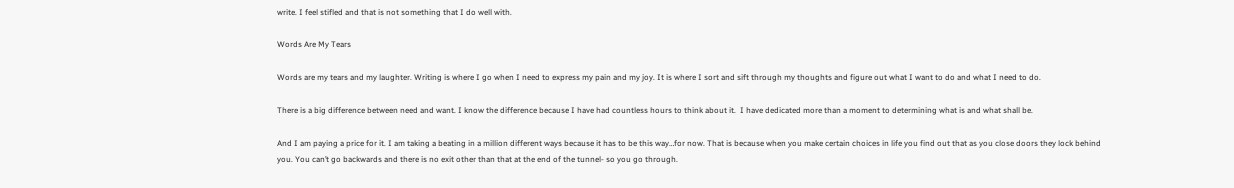write. I feel stifled and that is not something that I do well with.

Words Are My Tears

Words are my tears and my laughter. Writing is where I go when I need to express my pain and my joy. It is where I sort and sift through my thoughts and figure out what I want to do and what I need to do.

There is a big difference between need and want. I know the difference because I have had countless hours to think about it.  I have dedicated more than a moment to determining what is and what shall be.

And I am paying a price for it. I am taking a beating in a million different ways because it has to be this way…for now. That is because when you make certain choices in life you find out that as you close doors they lock behind you. You can’t go backwards and there is no exit other than that at the end of the tunnel- so you go through.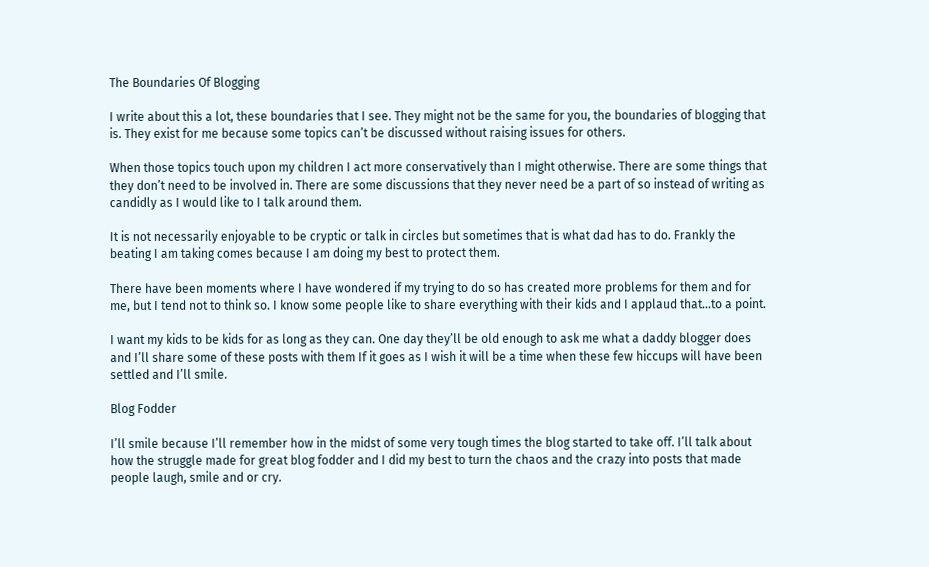The Boundaries Of Blogging

I write about this a lot, these boundaries that I see. They might not be the same for you, the boundaries of blogging that is. They exist for me because some topics can’t be discussed without raising issues for others.

When those topics touch upon my children I act more conservatively than I might otherwise. There are some things that they don’t need to be involved in. There are some discussions that they never need be a part of so instead of writing as candidly as I would like to I talk around them.

It is not necessarily enjoyable to be cryptic or talk in circles but sometimes that is what dad has to do. Frankly the beating I am taking comes because I am doing my best to protect them.

There have been moments where I have wondered if my trying to do so has created more problems for them and for me, but I tend not to think so. I know some people like to share everything with their kids and I applaud that…to a point.

I want my kids to be kids for as long as they can. One day they’ll be old enough to ask me what a daddy blogger does and I’ll share some of these posts with them If it goes as I wish it will be a time when these few hiccups will have been settled and I’ll smile.

Blog Fodder

I’ll smile because I’ll remember how in the midst of some very tough times the blog started to take off. I’ll talk about how the struggle made for great blog fodder and I did my best to turn the chaos and the crazy into posts that made people laugh, smile and or cry.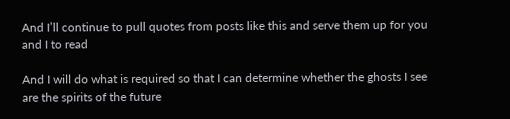And I’ll continue to pull quotes from posts like this and serve them up for you and I to read

And I will do what is required so that I can determine whether the ghosts I see are the spirits of the future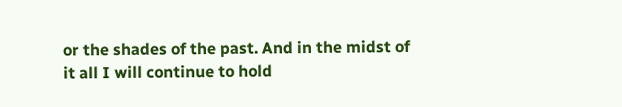or the shades of the past. And in the midst of it all I will continue to hold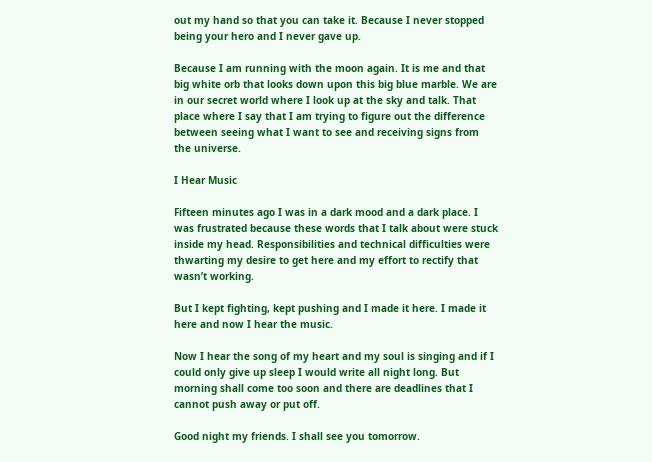out my hand so that you can take it. Because I never stopped being your hero and I never gave up.

Because I am running with the moon again. It is me and that big white orb that looks down upon this big blue marble. We are in our secret world where I look up at the sky and talk. That place where I say that I am trying to figure out the difference between seeing what I want to see and receiving signs from the universe.

I Hear Music

Fifteen minutes ago I was in a dark mood and a dark place. I was frustrated because these words that I talk about were stuck inside my head. Responsibilities and technical difficulties were thwarting my desire to get here and my effort to rectify that wasn’t working.

But I kept fighting, kept pushing and I made it here. I made it here and now I hear the music.

Now I hear the song of my heart and my soul is singing and if I could only give up sleep I would write all night long. But morning shall come too soon and there are deadlines that I cannot push away or put off.

Good night my friends. I shall see you tomorrow.